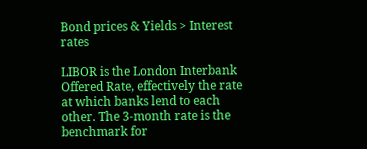Bond prices & Yields > Interest rates

LIBOR is the London Interbank Offered Rate, effectively the rate at which banks lend to each other. The 3-month rate is the benchmark for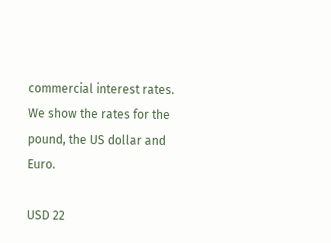commercial interest rates. We show the rates for the pound, the US dollar and Euro.

USD 22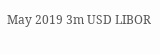May 2019 3m USD LIBOR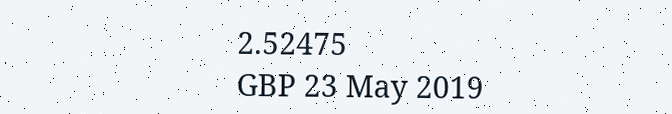2.52475
GBP 23 May 2019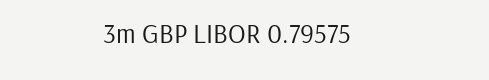3m GBP LIBOR 0.79575